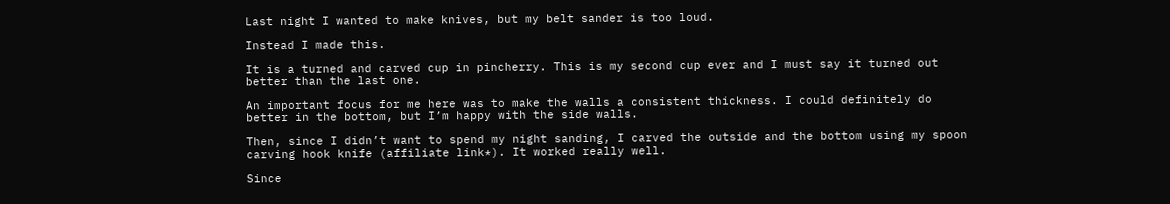Last night I wanted to make knives, but my belt sander is too loud.

Instead I made this.

It is a turned and carved cup in pincherry. This is my second cup ever and I must say it turned out better than the last one.

An important focus for me here was to make the walls a consistent thickness. I could definitely do better in the bottom, but I’m happy with the side walls.

Then, since I didn’t want to spend my night sanding, I carved the outside and the bottom using my spoon carving hook knife (affiliate link*). It worked really well.

Since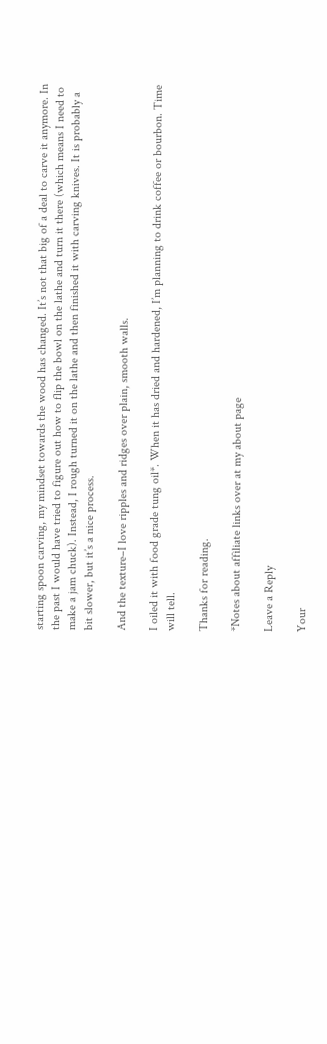starting spoon carving, my mindset towards the wood has changed. It’s not that big of a deal to carve it anymore. In the past I would have tried to figure out how to flip the bowl on the lathe and turn it there (which means I need to make a jam chuck). Instead, I rough turned it on the lathe and then finished it with carving knives. It is probably a bit slower, but it’s a nice process.

And the texture–I love ripples and ridges over plain, smooth walls.

I oiled it with food grade tung oil*. When it has dried and hardened, I’m planning to drink coffee or bourbon. Time will tell.

Thanks for reading.

*Notes about affiliate links over at my about page

Leave a Reply

Your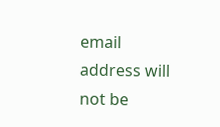email address will not be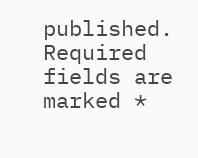published. Required fields are marked *